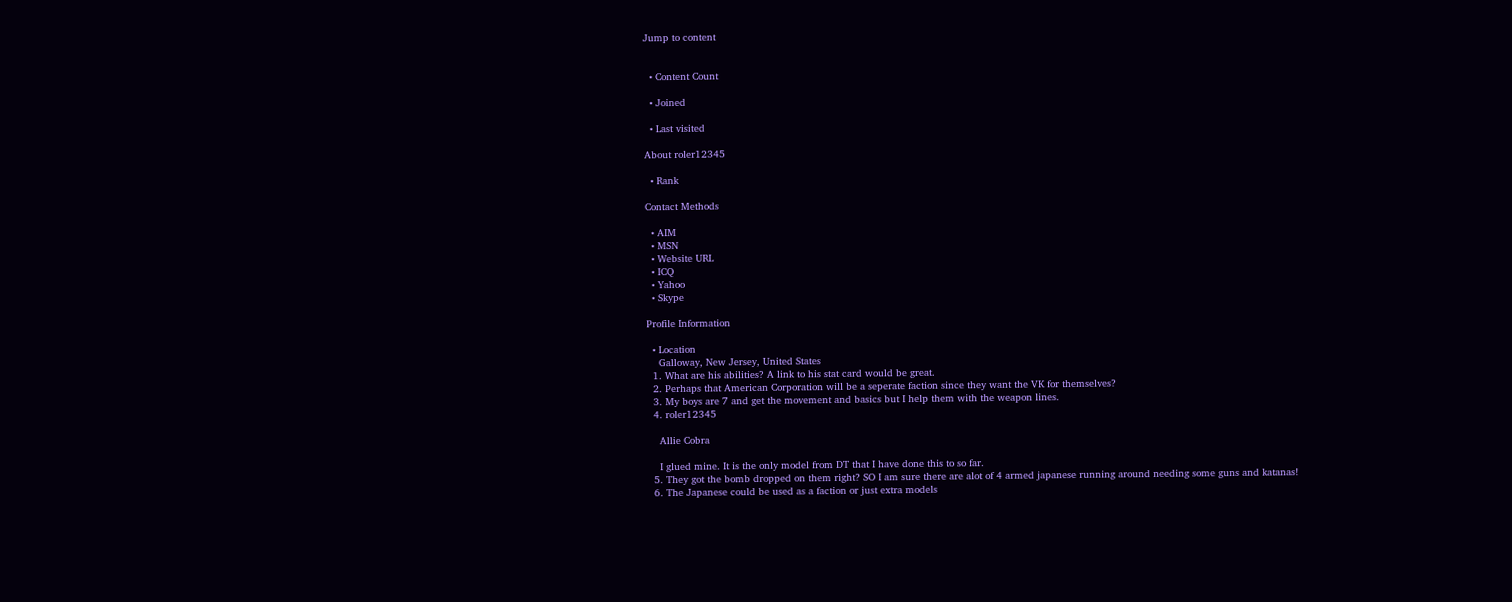Jump to content


  • Content Count

  • Joined

  • Last visited

About roler12345

  • Rank

Contact Methods

  • AIM
  • MSN
  • Website URL
  • ICQ
  • Yahoo
  • Skype

Profile Information

  • Location
    Galloway, New Jersey, United States
  1. What are his abilities? A link to his stat card would be great.
  2. Perhaps that American Corporation will be a seperate faction since they want the VK for themselves?
  3. My boys are 7 and get the movement and basics but I help them with the weapon lines.
  4. roler12345

    Allie Cobra

    I glued mine. It is the only model from DT that I have done this to so far.
  5. They got the bomb dropped on them right? SO I am sure there are alot of 4 armed japanese running around needing some guns and katanas!
  6. The Japanese could be used as a faction or just extra models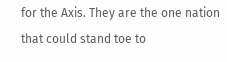for the Axis. They are the one nation that could stand toe to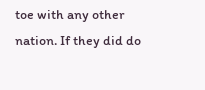toe with any other nation. If they did do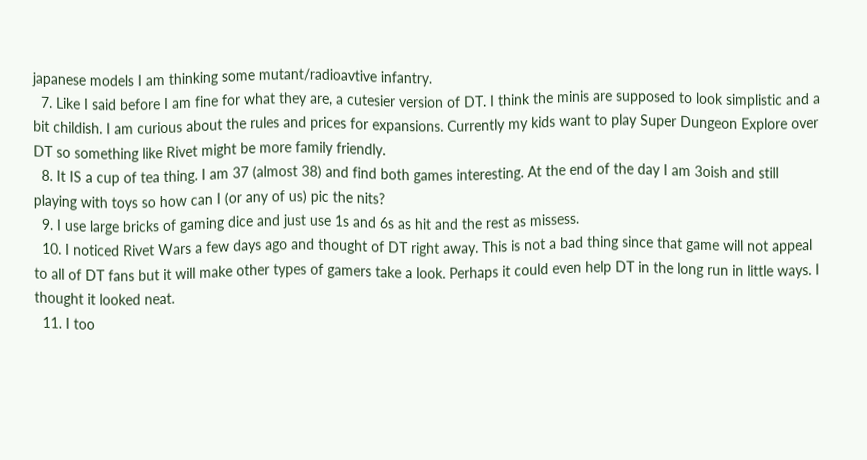japanese models I am thinking some mutant/radioavtive infantry.
  7. Like I said before I am fine for what they are, a cutesier version of DT. I think the minis are supposed to look simplistic and a bit childish. I am curious about the rules and prices for expansions. Currently my kids want to play Super Dungeon Explore over DT so something like Rivet might be more family friendly.
  8. It IS a cup of tea thing. I am 37 (almost 38) and find both games interesting. At the end of the day I am 3oish and still playing with toys so how can I (or any of us) pic the nits?
  9. I use large bricks of gaming dice and just use 1s and 6s as hit and the rest as missess.
  10. I noticed Rivet Wars a few days ago and thought of DT right away. This is not a bad thing since that game will not appeal to all of DT fans but it will make other types of gamers take a look. Perhaps it could even help DT in the long run in little ways. I thought it looked neat.
  11. I too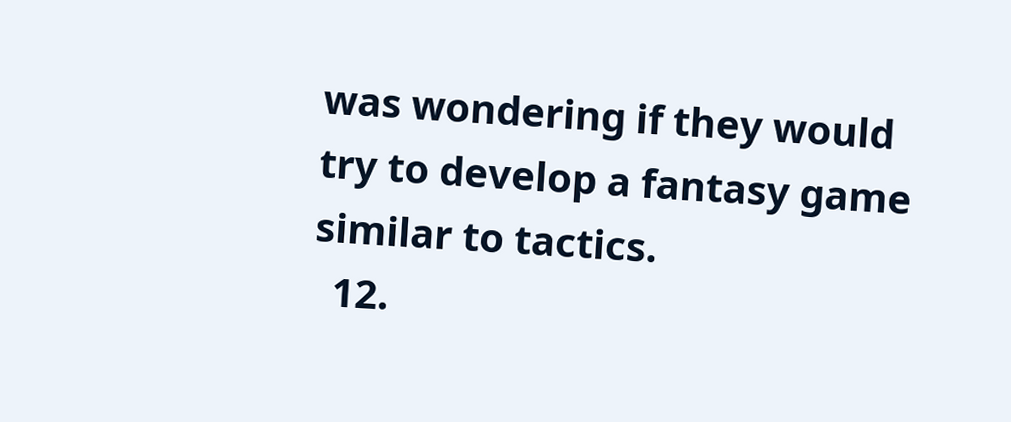was wondering if they would try to develop a fantasy game similar to tactics.
  12.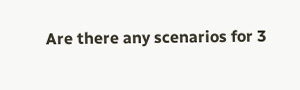Are there any scenarios for 3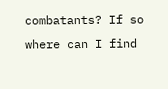combatants? If so where can I find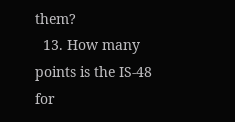them?
  13. How many points is the IS-48 for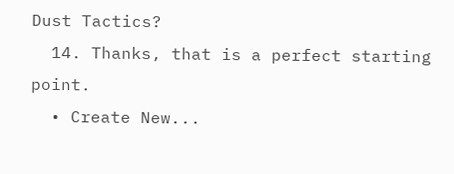Dust Tactics?
  14. Thanks, that is a perfect starting point.
  • Create New...